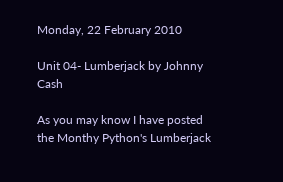Monday, 22 February 2010

Unit 04- Lumberjack by Johnny Cash

As you may know I have posted the Monthy Python's Lumberjack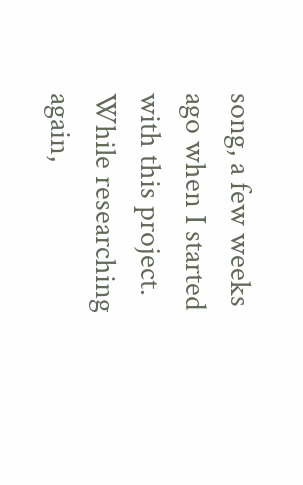song, a few weeks ago when I started with this project. While researching again,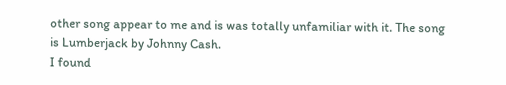other song appear to me and is was totally unfamiliar with it. The song is Lumberjack by Johnny Cash.
I found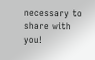necessary to share with you!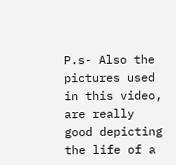P.s- Also the pictures used in this video, are really good depicting the life of a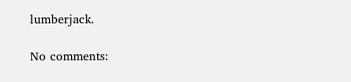lumberjack.

No comments: